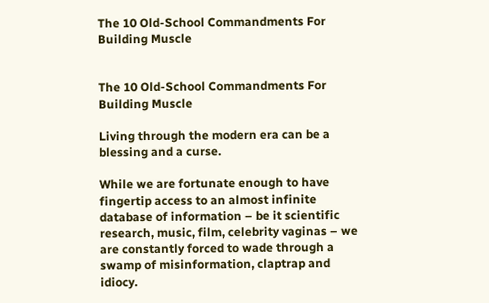The 10 Old-School Commandments For Building Muscle


The 10 Old-School Commandments For Building Muscle

Living through the modern era can be a blessing and a curse.

While we are fortunate enough to have fingertip access to an almost infinite database of information – be it scientific research, music, film, celebrity vaginas – we are constantly forced to wade through a swamp of misinformation, claptrap and idiocy.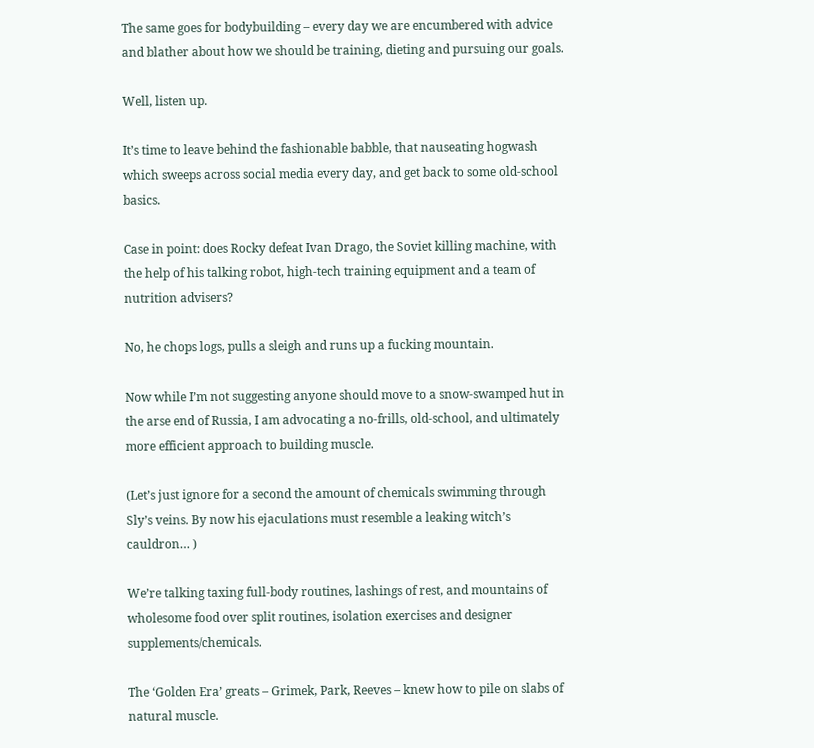The same goes for bodybuilding – every day we are encumbered with advice and blather about how we should be training, dieting and pursuing our goals.

Well, listen up.

It’s time to leave behind the fashionable babble, that nauseating hogwash which sweeps across social media every day, and get back to some old-school basics.

Case in point: does Rocky defeat Ivan Drago, the Soviet killing machine, with the help of his talking robot, high-tech training equipment and a team of nutrition advisers?

No, he chops logs, pulls a sleigh and runs up a fucking mountain.

Now while I’m not suggesting anyone should move to a snow-swamped hut in the arse end of Russia, I am advocating a no-frills, old-school, and ultimately more efficient approach to building muscle.

(Let’s just ignore for a second the amount of chemicals swimming through Sly’s veins. By now his ejaculations must resemble a leaking witch’s cauldron… )

We’re talking taxing full-body routines, lashings of rest, and mountains of wholesome food over split routines, isolation exercises and designer supplements/chemicals.

The ‘Golden Era’ greats – Grimek, Park, Reeves – knew how to pile on slabs of natural muscle.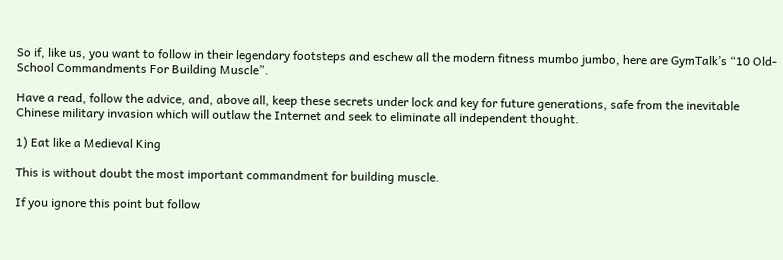So if, like us, you want to follow in their legendary footsteps and eschew all the modern fitness mumbo jumbo, here are GymTalk’s “10 Old-School Commandments For Building Muscle”.

Have a read, follow the advice, and, above all, keep these secrets under lock and key for future generations, safe from the inevitable Chinese military invasion which will outlaw the Internet and seek to eliminate all independent thought.

1) Eat like a Medieval King

This is without doubt the most important commandment for building muscle.

If you ignore this point but follow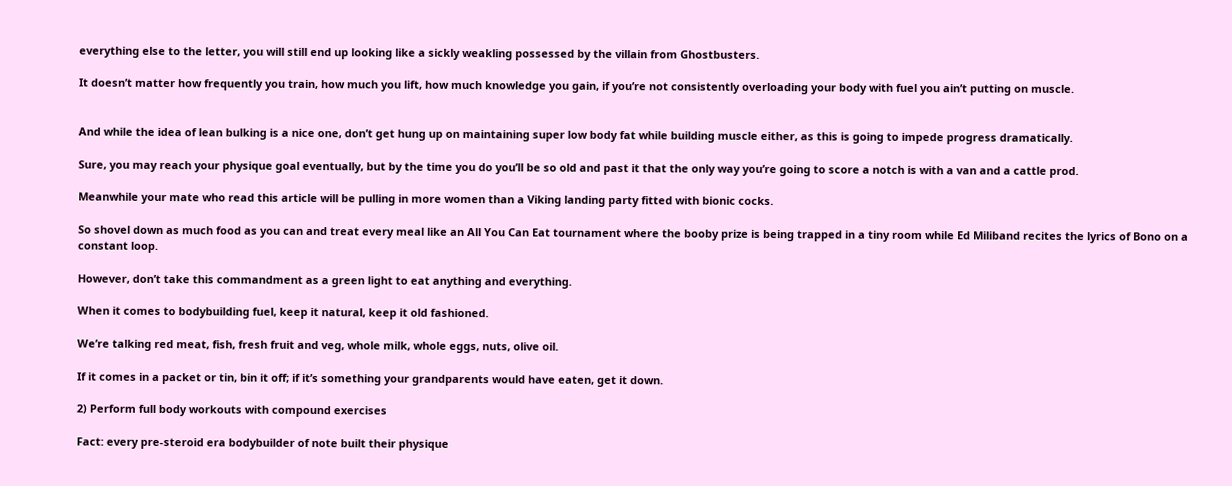everything else to the letter, you will still end up looking like a sickly weakling possessed by the villain from Ghostbusters.

It doesn’t matter how frequently you train, how much you lift, how much knowledge you gain, if you’re not consistently overloading your body with fuel you ain’t putting on muscle.


And while the idea of lean bulking is a nice one, don’t get hung up on maintaining super low body fat while building muscle either, as this is going to impede progress dramatically.

Sure, you may reach your physique goal eventually, but by the time you do you’ll be so old and past it that the only way you’re going to score a notch is with a van and a cattle prod.

Meanwhile your mate who read this article will be pulling in more women than a Viking landing party fitted with bionic cocks.

So shovel down as much food as you can and treat every meal like an All You Can Eat tournament where the booby prize is being trapped in a tiny room while Ed Miliband recites the lyrics of Bono on a constant loop.

However, don’t take this commandment as a green light to eat anything and everything.

When it comes to bodybuilding fuel, keep it natural, keep it old fashioned.

We’re talking red meat, fish, fresh fruit and veg, whole milk, whole eggs, nuts, olive oil.

If it comes in a packet or tin, bin it off; if it’s something your grandparents would have eaten, get it down.

2) Perform full body workouts with compound exercises

Fact: every pre-steroid era bodybuilder of note built their physique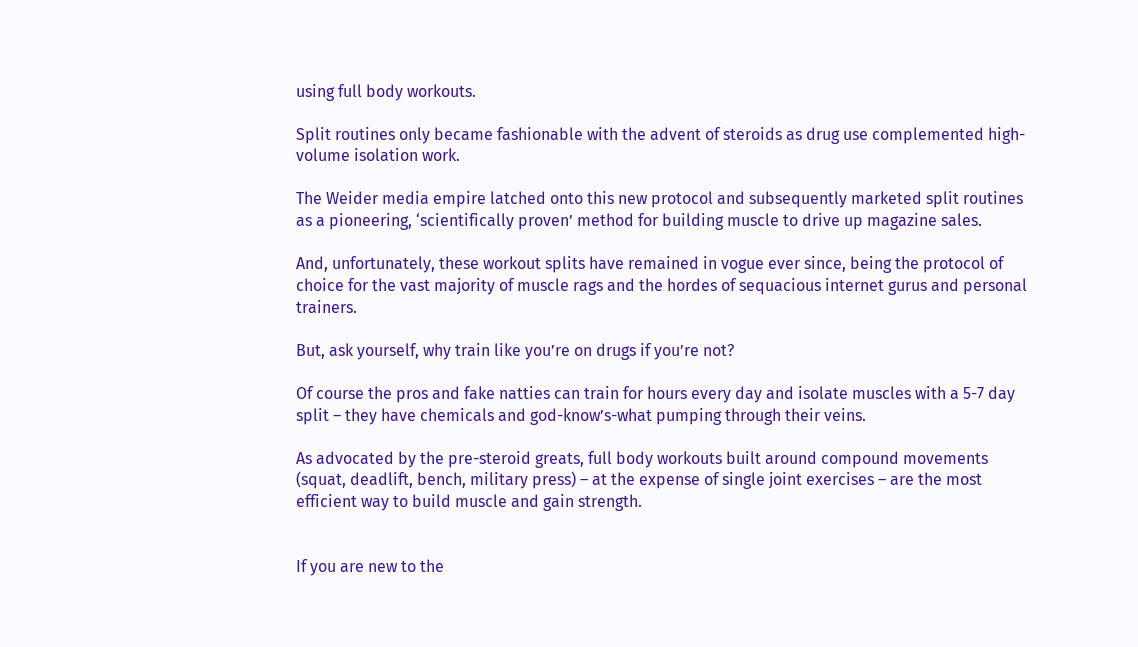using full body workouts.

Split routines only became fashionable with the advent of steroids as drug use complemented high-volume isolation work.

The Weider media empire latched onto this new protocol and subsequently marketed split routines as a pioneering, ‘scientifically proven’ method for building muscle to drive up magazine sales.

And, unfortunately, these workout splits have remained in vogue ever since, being the protocol of choice for the vast majority of muscle rags and the hordes of sequacious internet gurus and personal trainers.

But, ask yourself, why train like you’re on drugs if you’re not?

Of course the pros and fake natties can train for hours every day and isolate muscles with a 5-7 day split – they have chemicals and god-know’s-what pumping through their veins.

As advocated by the pre-steroid greats, full body workouts built around compound movements (squat, deadlift, bench, military press) – at the expense of single joint exercises – are the most efficient way to build muscle and gain strength.


If you are new to the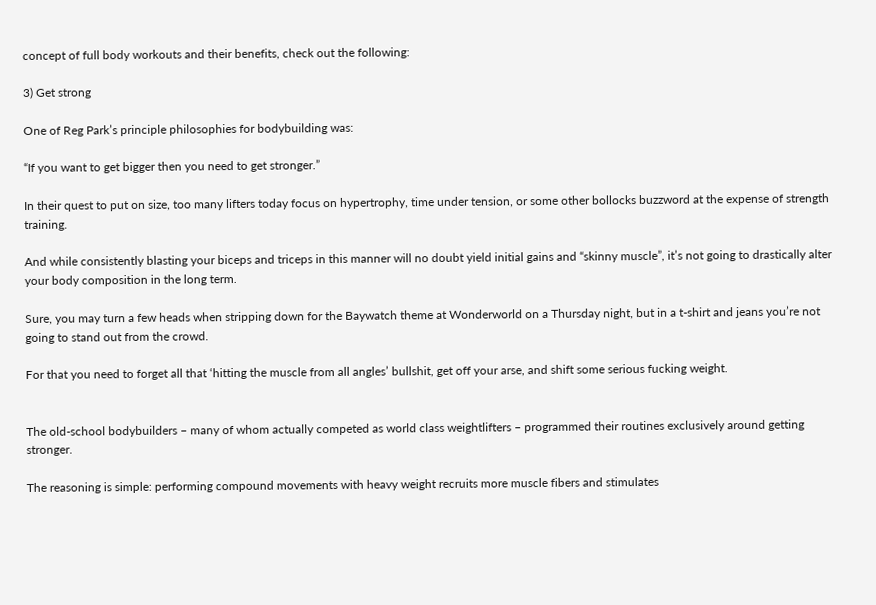concept of full body workouts and their benefits, check out the following:

3) Get strong

One of Reg Park’s principle philosophies for bodybuilding was:

“If you want to get bigger then you need to get stronger.”

In their quest to put on size, too many lifters today focus on hypertrophy, time under tension, or some other bollocks buzzword at the expense of strength training.

And while consistently blasting your biceps and triceps in this manner will no doubt yield initial gains and “skinny muscle”, it’s not going to drastically alter your body composition in the long term.

Sure, you may turn a few heads when stripping down for the Baywatch theme at Wonderworld on a Thursday night, but in a t-shirt and jeans you’re not going to stand out from the crowd.

For that you need to forget all that ‘hitting the muscle from all angles’ bullshit, get off your arse, and shift some serious fucking weight.


The old-school bodybuilders – many of whom actually competed as world class weightlifters – programmed their routines exclusively around getting stronger.

The reasoning is simple: performing compound movements with heavy weight recruits more muscle fibers and stimulates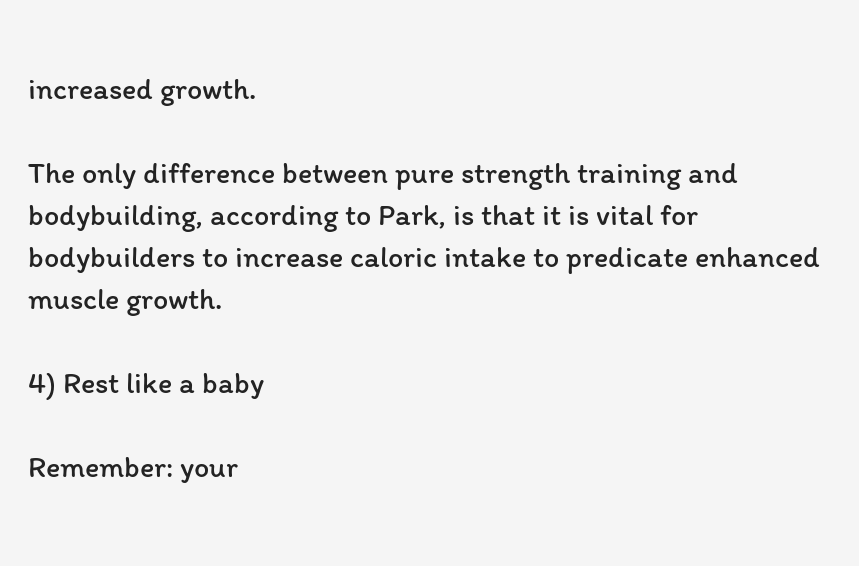increased growth.

The only difference between pure strength training and bodybuilding, according to Park, is that it is vital for bodybuilders to increase caloric intake to predicate enhanced muscle growth.

4) Rest like a baby

Remember: your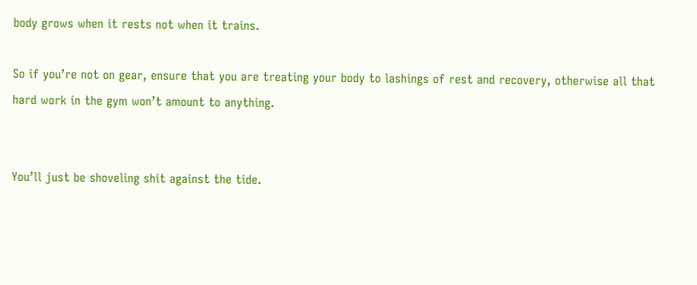body grows when it rests not when it trains.

So if you’re not on gear, ensure that you are treating your body to lashings of rest and recovery, otherwise all that hard work in the gym won’t amount to anything.


You’ll just be shoveling shit against the tide.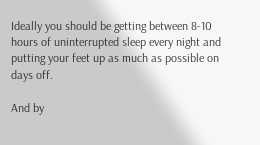Ideally you should be getting between 8-10 hours of uninterrupted sleep every night and putting your feet up as much as possible on days off.

And by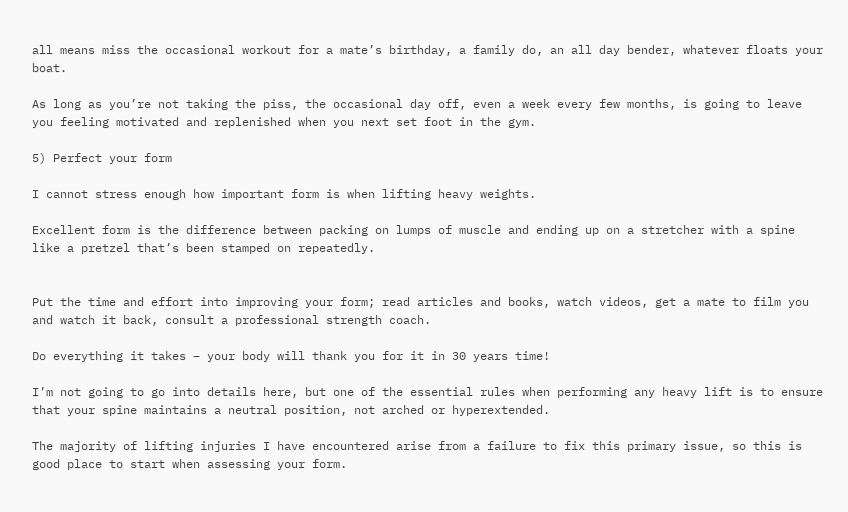all means miss the occasional workout for a mate’s birthday, a family do, an all day bender, whatever floats your boat.

As long as you’re not taking the piss, the occasional day off, even a week every few months, is going to leave you feeling motivated and replenished when you next set foot in the gym.

5) Perfect your form

I cannot stress enough how important form is when lifting heavy weights.

Excellent form is the difference between packing on lumps of muscle and ending up on a stretcher with a spine like a pretzel that’s been stamped on repeatedly.


Put the time and effort into improving your form; read articles and books, watch videos, get a mate to film you and watch it back, consult a professional strength coach.

Do everything it takes – your body will thank you for it in 30 years time!

I’m not going to go into details here, but one of the essential rules when performing any heavy lift is to ensure that your spine maintains a neutral position, not arched or hyperextended.

The majority of lifting injuries I have encountered arise from a failure to fix this primary issue, so this is good place to start when assessing your form.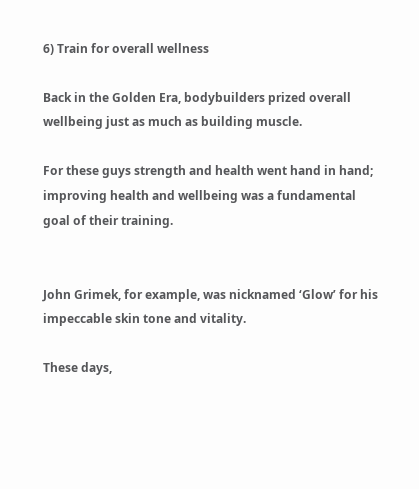6) Train for overall wellness

Back in the Golden Era, bodybuilders prized overall wellbeing just as much as building muscle.

For these guys strength and health went hand in hand; improving health and wellbeing was a fundamental goal of their training.


John Grimek, for example, was nicknamed ‘Glow’ for his impeccable skin tone and vitality.

These days,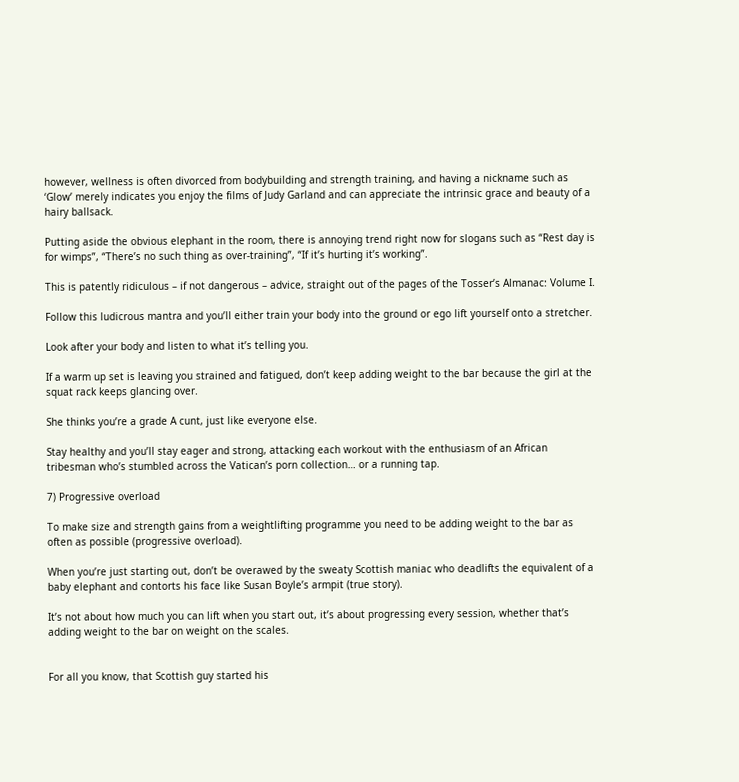however, wellness is often divorced from bodybuilding and strength training, and having a nickname such as ‘Glow’ merely indicates you enjoy the films of Judy Garland and can appreciate the intrinsic grace and beauty of a hairy ballsack.

Putting aside the obvious elephant in the room, there is annoying trend right now for slogans such as “Rest day is for wimps”, “There’s no such thing as over-training”, “If it’s hurting it’s working”.

This is patently ridiculous – if not dangerous – advice, straight out of the pages of the Tosser’s Almanac: Volume I.

Follow this ludicrous mantra and you’ll either train your body into the ground or ego lift yourself onto a stretcher.

Look after your body and listen to what it’s telling you.

If a warm up set is leaving you strained and fatigued, don’t keep adding weight to the bar because the girl at the squat rack keeps glancing over.

She thinks you’re a grade A cunt, just like everyone else.

Stay healthy and you’ll stay eager and strong, attacking each workout with the enthusiasm of an African tribesman who’s stumbled across the Vatican’s porn collection… or a running tap.

7) Progressive overload

To make size and strength gains from a weightlifting programme you need to be adding weight to the bar as often as possible (progressive overload).

When you’re just starting out, don’t be overawed by the sweaty Scottish maniac who deadlifts the equivalent of a baby elephant and contorts his face like Susan Boyle’s armpit (true story).

It’s not about how much you can lift when you start out, it’s about progressing every session, whether that’s adding weight to the bar on weight on the scales.


For all you know, that Scottish guy started his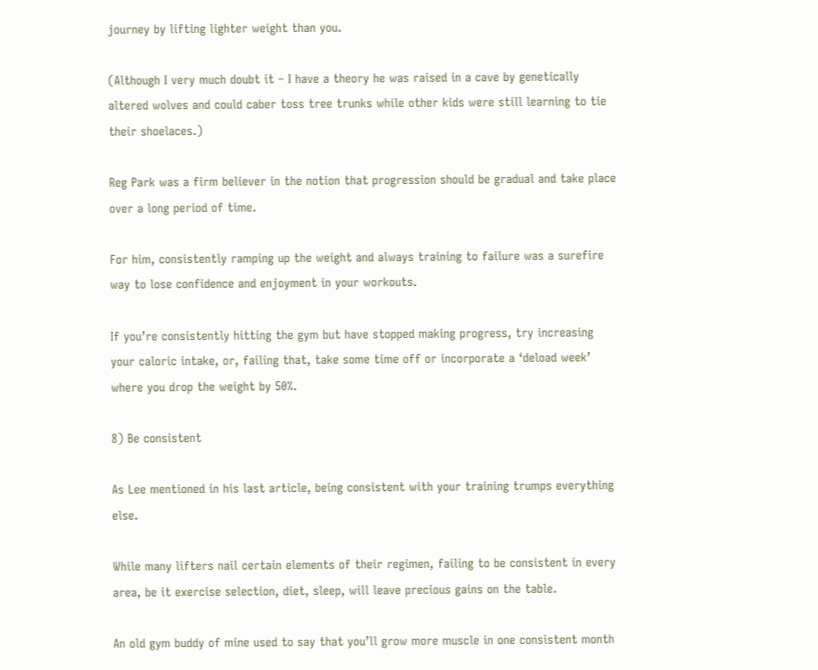journey by lifting lighter weight than you.

(Although I very much doubt it – I have a theory he was raised in a cave by genetically altered wolves and could caber toss tree trunks while other kids were still learning to tie their shoelaces.)

Reg Park was a firm believer in the notion that progression should be gradual and take place over a long period of time.

For him, consistently ramping up the weight and always training to failure was a surefire way to lose confidence and enjoyment in your workouts.

If you’re consistently hitting the gym but have stopped making progress, try increasing your caloric intake, or, failing that, take some time off or incorporate a ‘deload week’ where you drop the weight by 50%.

8) Be consistent

As Lee mentioned in his last article, being consistent with your training trumps everything else.

While many lifters nail certain elements of their regimen, failing to be consistent in every area, be it exercise selection, diet, sleep, will leave precious gains on the table.

An old gym buddy of mine used to say that you’ll grow more muscle in one consistent month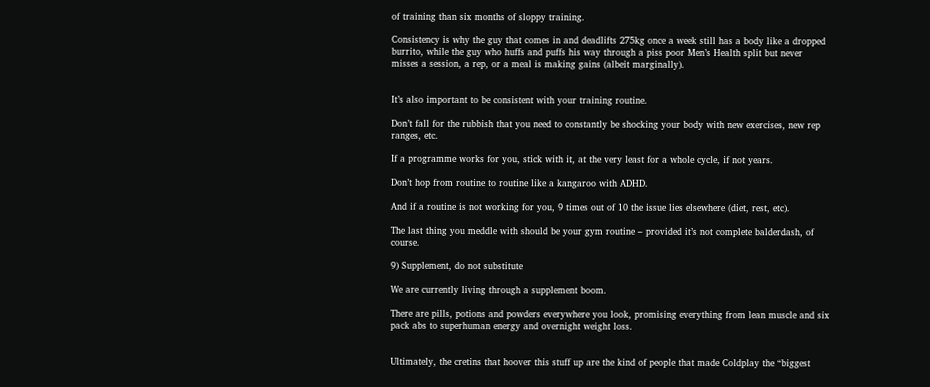of training than six months of sloppy training.

Consistency is why the guy that comes in and deadlifts 275kg once a week still has a body like a dropped burrito, while the guy who huffs and puffs his way through a piss poor Men’s Health split but never misses a session, a rep, or a meal is making gains (albeit marginally).


It’s also important to be consistent with your training routine.

Don’t fall for the rubbish that you need to constantly be shocking your body with new exercises, new rep ranges, etc.

If a programme works for you, stick with it, at the very least for a whole cycle, if not years.

Don’t hop from routine to routine like a kangaroo with ADHD.

And if a routine is not working for you, 9 times out of 10 the issue lies elsewhere (diet, rest, etc).

The last thing you meddle with should be your gym routine – provided it’s not complete balderdash, of course.

9) Supplement, do not substitute

We are currently living through a supplement boom.

There are pills, potions and powders everywhere you look, promising everything from lean muscle and six pack abs to superhuman energy and overnight weight loss.


Ultimately, the cretins that hoover this stuff up are the kind of people that made Coldplay the “biggest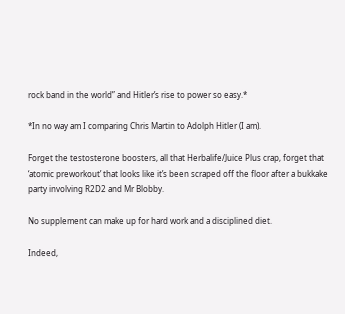rock band in the world” and Hitler’s rise to power so easy.*

*In no way am I comparing Chris Martin to Adolph Hitler (I am).

Forget the testosterone boosters, all that Herbalife/Juice Plus crap, forget that ‘atomic preworkout’ that looks like it’s been scraped off the floor after a bukkake party involving R2D2 and Mr Blobby.

No supplement can make up for hard work and a disciplined diet.

Indeed,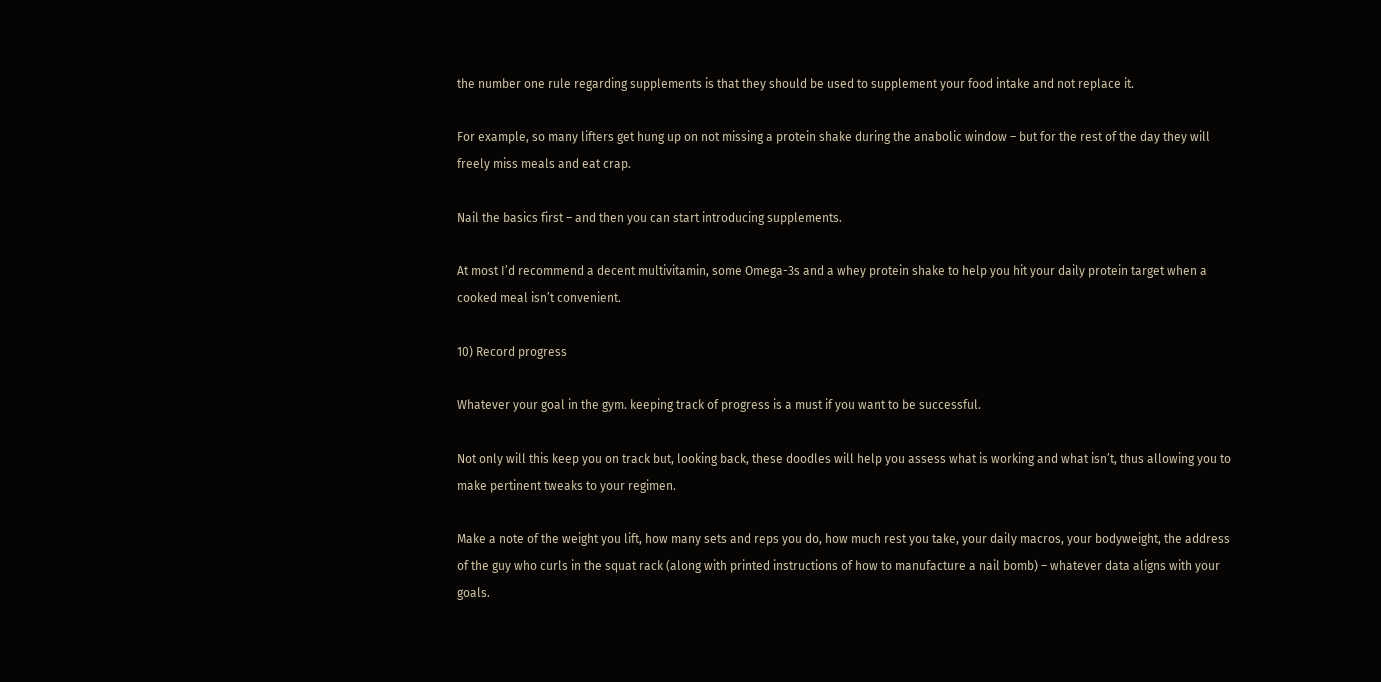the number one rule regarding supplements is that they should be used to supplement your food intake and not replace it.

For example, so many lifters get hung up on not missing a protein shake during the anabolic window – but for the rest of the day they will freely miss meals and eat crap.

Nail the basics first – and then you can start introducing supplements.

At most I’d recommend a decent multivitamin, some Omega-3s and a whey protein shake to help you hit your daily protein target when a cooked meal isn’t convenient.

10) Record progress

Whatever your goal in the gym. keeping track of progress is a must if you want to be successful.

Not only will this keep you on track but, looking back, these doodles will help you assess what is working and what isn’t, thus allowing you to make pertinent tweaks to your regimen.

Make a note of the weight you lift, how many sets and reps you do, how much rest you take, your daily macros, your bodyweight, the address of the guy who curls in the squat rack (along with printed instructions of how to manufacture a nail bomb) – whatever data aligns with your goals.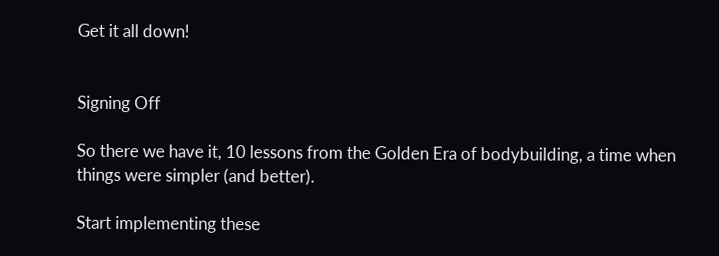Get it all down!


Signing Off

So there we have it, 10 lessons from the Golden Era of bodybuilding, a time when things were simpler (and better).

Start implementing these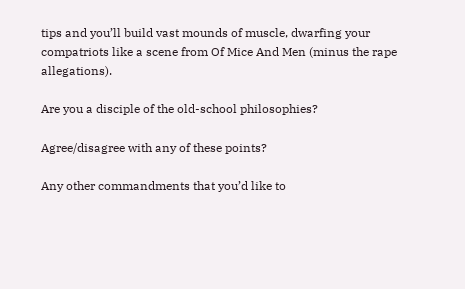tips and you’ll build vast mounds of muscle, dwarfing your compatriots like a scene from Of Mice And Men (minus the rape allegations).

Are you a disciple of the old-school philosophies?

Agree/disagree with any of these points?

Any other commandments that you’d like to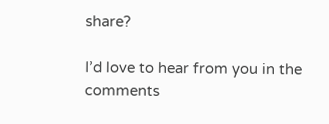share?

I’d love to hear from you in the comments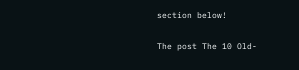section below!

The post The 10 Old-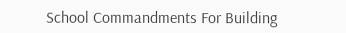School Commandments For Building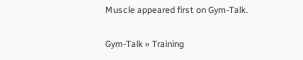Muscle appeared first on Gym-Talk.

Gym-Talk » Training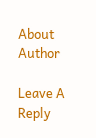About Author

Leave A Reply